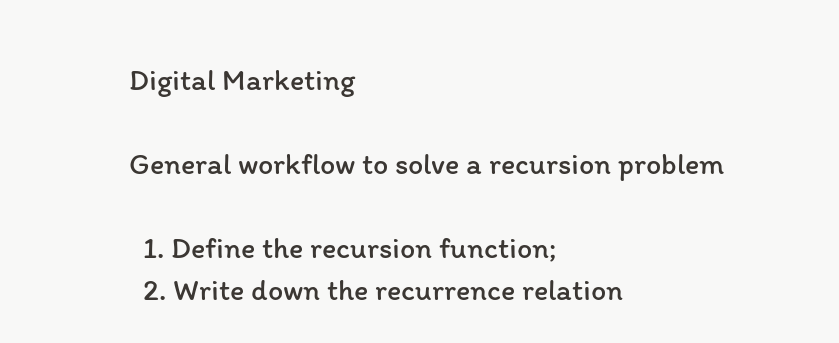Digital Marketing

General workflow to solve a recursion problem

  1. Define the recursion function;
  2. Write down the recurrence relation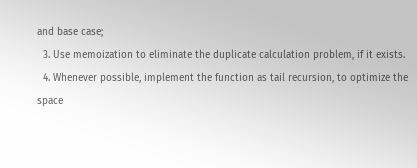and base case;
  3. Use memoization to eliminate the duplicate calculation problem, if it exists.
  4. Whenever possible, implement the function as tail recursion, to optimize the space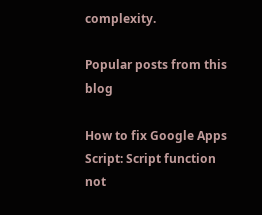complexity.

Popular posts from this blog

How to fix Google Apps Script: Script function not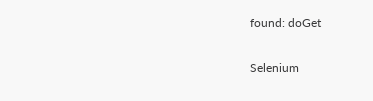found: doGet

Selenium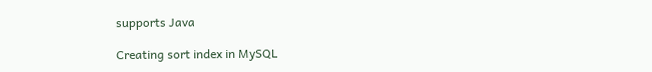supports Java

Creating sort index in MySQL